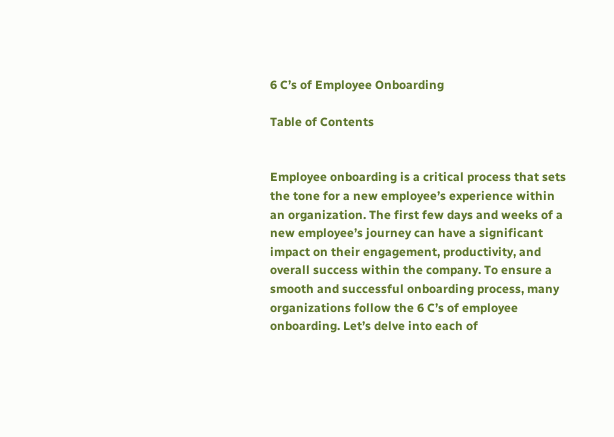6 C’s of Employee Onboarding

Table of Contents


Employee onboarding is a critical process that sets the tone for a new employee’s experience within an organization. The first few days and weeks of a new employee’s journey can have a significant impact on their engagement, productivity, and overall success within the company. To ensure a smooth and successful onboarding process, many organizations follow the 6 C’s of employee onboarding. Let’s delve into each of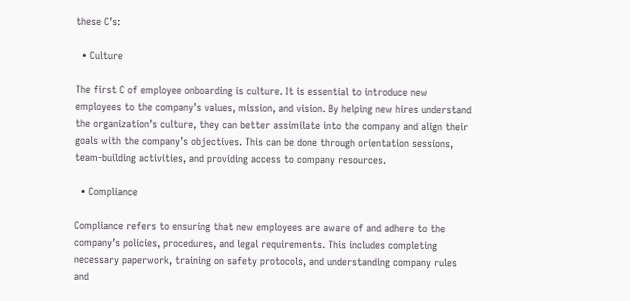these C’s:

  • Culture

The first C of employee onboarding is culture. It is essential to introduce new employees to the company’s values, mission, and vision. By helping new hires understand the organization’s culture, they can better assimilate into the company and align their goals with the company’s objectives. This can be done through orientation sessions, team-building activities, and providing access to company resources.

  • Compliance

Compliance refers to ensuring that new employees are aware of and adhere to the company’s policies, procedures, and legal requirements. This includes completing necessary paperwork, training on safety protocols, and understanding company rules and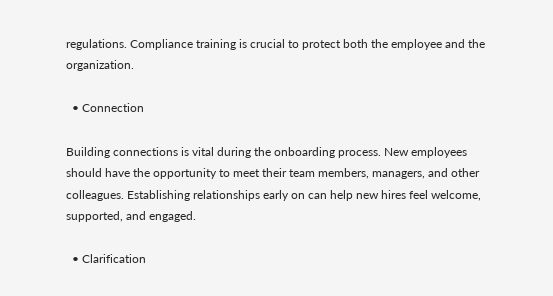regulations. Compliance training is crucial to protect both the employee and the organization.

  • Connection

Building connections is vital during the onboarding process. New employees should have the opportunity to meet their team members, managers, and other colleagues. Establishing relationships early on can help new hires feel welcome, supported, and engaged.

  • Clarification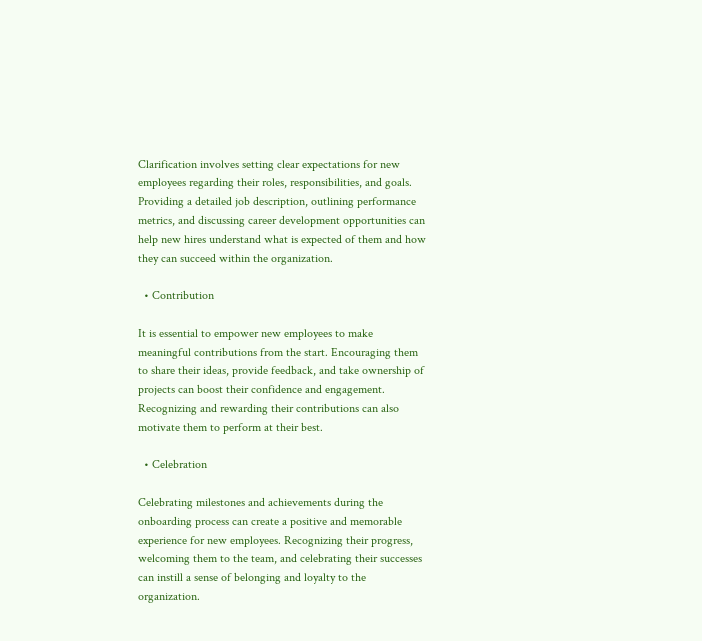Clarification involves setting clear expectations for new employees regarding their roles, responsibilities, and goals. Providing a detailed job description, outlining performance metrics, and discussing career development opportunities can help new hires understand what is expected of them and how they can succeed within the organization.

  • Contribution

It is essential to empower new employees to make meaningful contributions from the start. Encouraging them to share their ideas, provide feedback, and take ownership of projects can boost their confidence and engagement. Recognizing and rewarding their contributions can also motivate them to perform at their best.

  • Celebration

Celebrating milestones and achievements during the onboarding process can create a positive and memorable experience for new employees. Recognizing their progress, welcoming them to the team, and celebrating their successes can instill a sense of belonging and loyalty to the organization.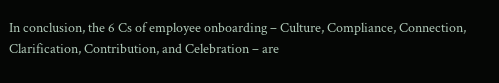In conclusion, the 6 Cs of employee onboarding – Culture, Compliance, Connection, Clarification, Contribution, and Celebration – are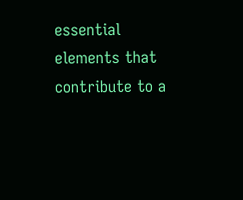essential elements that contribute to a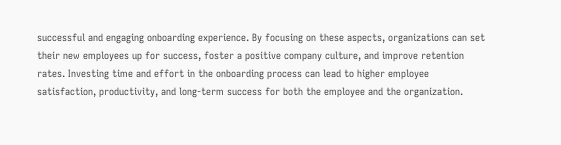successful and engaging onboarding experience. By focusing on these aspects, organizations can set their new employees up for success, foster a positive company culture, and improve retention rates. Investing time and effort in the onboarding process can lead to higher employee satisfaction, productivity, and long-term success for both the employee and the organization.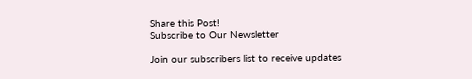Share this Post!
Subscribe to Our Newsletter

Join our subscribers list to receive updates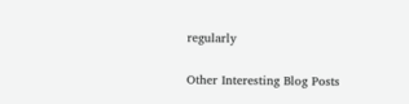regularly

Other Interesting Blog Posts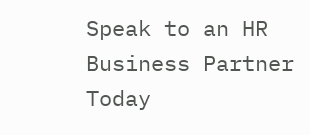Speak to an HR Business Partner Today